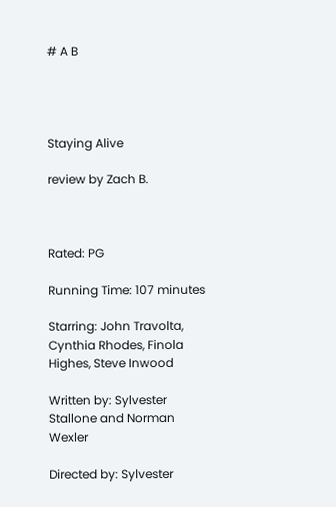# A B




Staying Alive

review by Zach B.



Rated: PG

Running Time: 107 minutes

Starring: John Travolta, Cynthia Rhodes, Finola Highes, Steve Inwood

Written by: Sylvester Stallone and Norman Wexler

Directed by: Sylvester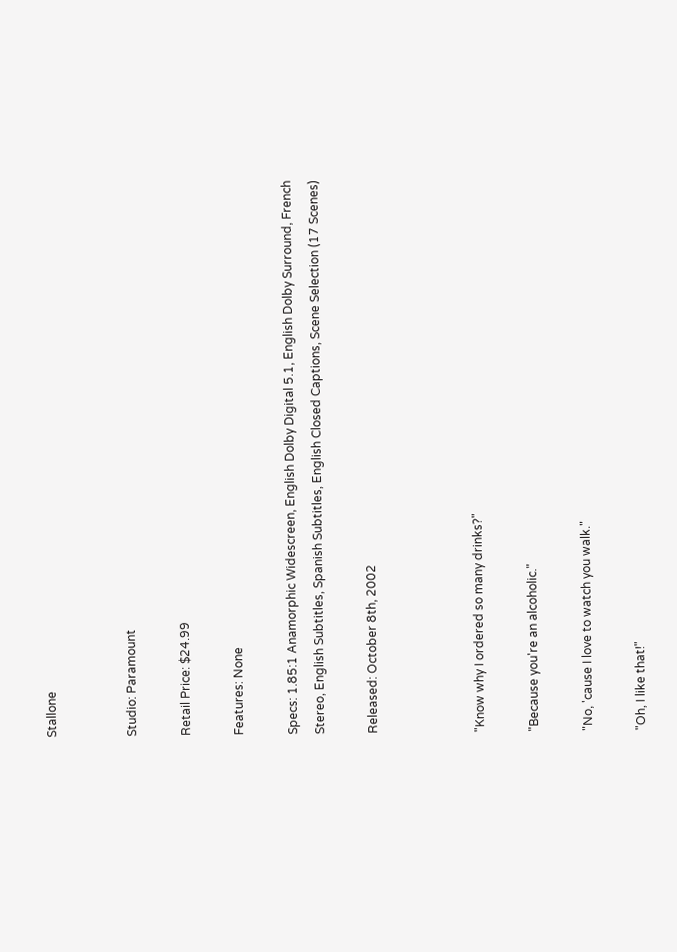Stallone


Studio: Paramount

Retail Price: $24.99

Features: None

Specs: 1.85:1 Anamorphic Widescreen, English Dolby Digital 5.1, English Dolby Surround, French Stereo, English Subtitles, Spanish Subtitles, English Closed Captions, Scene Selection (17 Scenes)

Released: October 8th, 2002



"Know why I ordered so many drinks?"

"Because you're an alcoholic."

"No, 'cause I love to watch you walk."

"Oh, I like that!"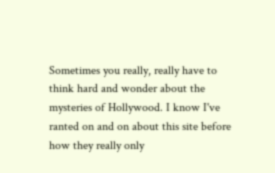Sometimes you really, really have to think hard and wonder about the mysteries of Hollywood. I know I've ranted on and on about this site before how they really only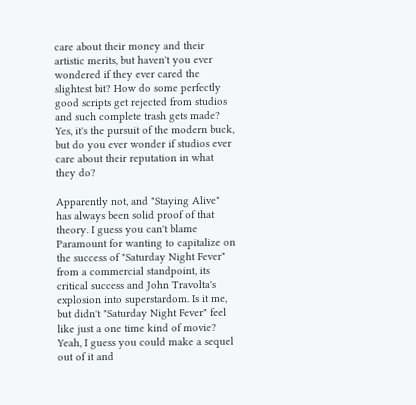care about their money and their artistic merits, but haven't you ever wondered if they ever cared the slightest bit? How do some perfectly good scripts get rejected from studios and such complete trash gets made? Yes, it's the pursuit of the modern buck, but do you ever wonder if studios ever care about their reputation in what they do?

Apparently not, and "Staying Alive" has always been solid proof of that theory. I guess you can't blame Paramount for wanting to capitalize on the success of "Saturday Night Fever" from a commercial standpoint, its critical success and John Travolta's explosion into superstardom. Is it me, but didn't "Saturday Night Fever" feel like just a one time kind of movie? Yeah, I guess you could make a sequel out of it and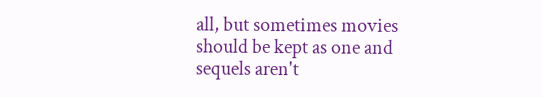all, but sometimes movies should be kept as one and sequels aren't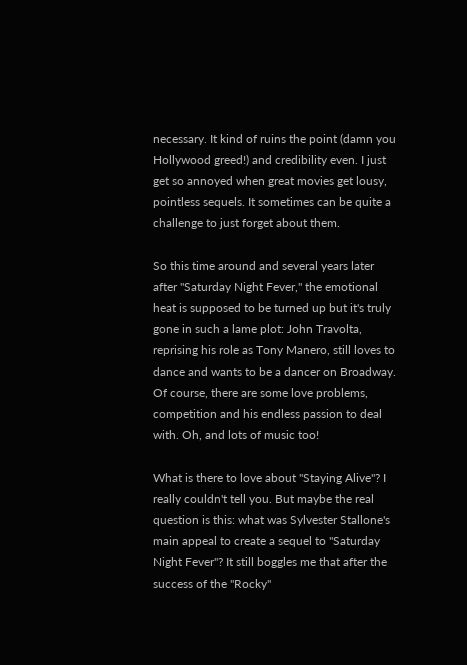necessary. It kind of ruins the point (damn you Hollywood greed!) and credibility even. I just get so annoyed when great movies get lousy, pointless sequels. It sometimes can be quite a challenge to just forget about them.

So this time around and several years later after "Saturday Night Fever," the emotional heat is supposed to be turned up but it's truly gone in such a lame plot: John Travolta, reprising his role as Tony Manero, still loves to dance and wants to be a dancer on Broadway. Of course, there are some love problems, competition and his endless passion to deal with. Oh, and lots of music too!

What is there to love about "Staying Alive"? I really couldn't tell you. But maybe the real question is this: what was Sylvester Stallone's main appeal to create a sequel to "Saturday Night Fever"? It still boggles me that after the success of the "Rocky"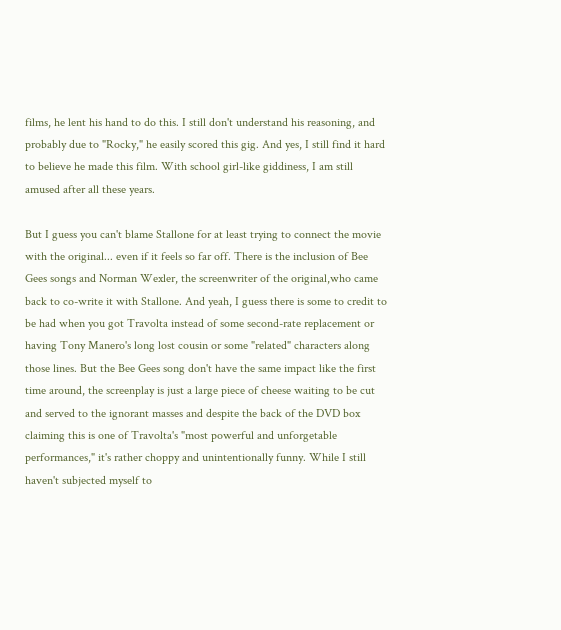films, he lent his hand to do this. I still don't understand his reasoning, and probably due to "Rocky," he easily scored this gig. And yes, I still find it hard to believe he made this film. With school girl-like giddiness, I am still amused after all these years.

But I guess you can't blame Stallone for at least trying to connect the movie with the original... even if it feels so far off. There is the inclusion of Bee Gees songs and Norman Wexler, the screenwriter of the original,who came back to co-write it with Stallone. And yeah, I guess there is some to credit to be had when you got Travolta instead of some second-rate replacement or having Tony Manero's long lost cousin or some "related" characters along those lines. But the Bee Gees song don't have the same impact like the first time around, the screenplay is just a large piece of cheese waiting to be cut and served to the ignorant masses and despite the back of the DVD box claiming this is one of Travolta's "most powerful and unforgetable performances," it's rather choppy and unintentionally funny. While I still haven't subjected myself to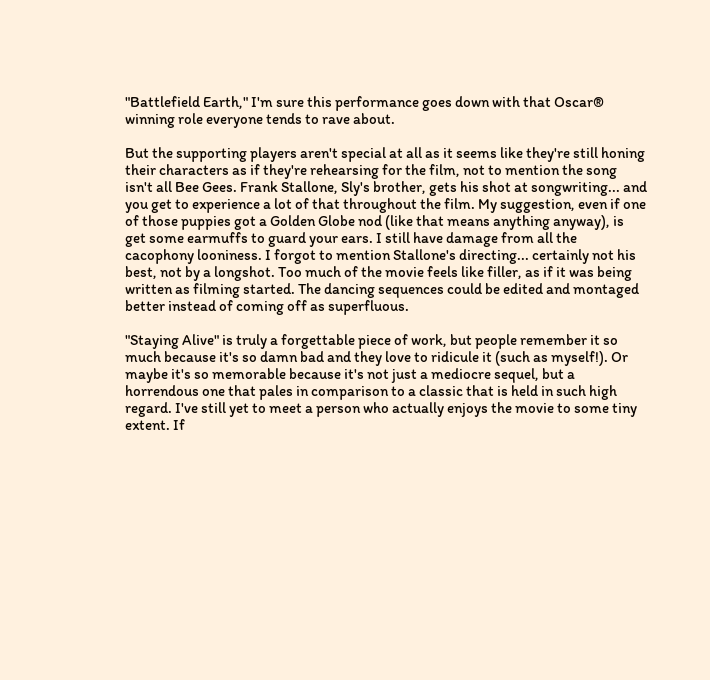"Battlefield Earth," I'm sure this performance goes down with that Oscar® winning role everyone tends to rave about.

But the supporting players aren't special at all as it seems like they're still honing their characters as if they're rehearsing for the film, not to mention the song isn't all Bee Gees. Frank Stallone, Sly's brother, gets his shot at songwriting... and you get to experience a lot of that throughout the film. My suggestion, even if one of those puppies got a Golden Globe nod (like that means anything anyway), is get some earmuffs to guard your ears. I still have damage from all the cacophony looniness. I forgot to mention Stallone's directing... certainly not his best, not by a longshot. Too much of the movie feels like filler, as if it was being written as filming started. The dancing sequences could be edited and montaged better instead of coming off as superfluous.

"Staying Alive" is truly a forgettable piece of work, but people remember it so much because it's so damn bad and they love to ridicule it (such as myself!). Or maybe it's so memorable because it's not just a mediocre sequel, but a horrendous one that pales in comparison to a classic that is held in such high regard. I've still yet to meet a person who actually enjoys the movie to some tiny extent. If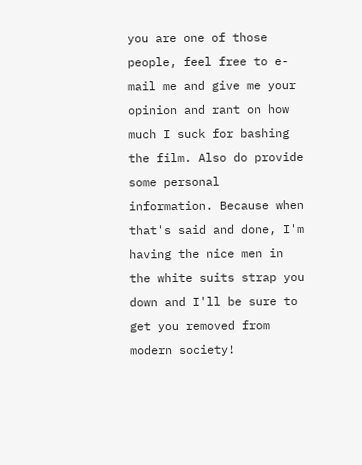you are one of those people, feel free to e-mail me and give me your opinion and rant on how much I suck for bashing the film. Also do provide some personal information. Because when that's said and done, I'm having the nice men in the white suits strap you down and I'll be sure to get you removed from modern society!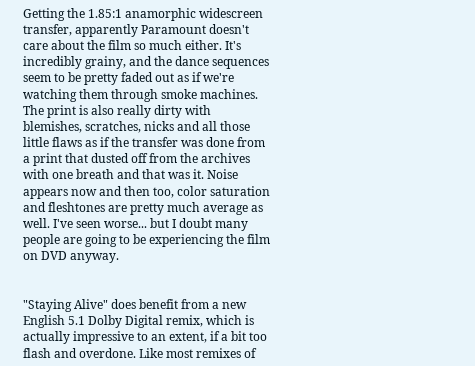Getting the 1.85:1 anamorphic widescreen transfer, apparently Paramount doesn't care about the film so much either. It's incredibly grainy, and the dance sequences seem to be pretty faded out as if we're watching them through smoke machines. The print is also really dirty with blemishes, scratches, nicks and all those little flaws as if the transfer was done from a print that dusted off from the archives with one breath and that was it. Noise appears now and then too, color saturation and fleshtones are pretty much average as well. I've seen worse... but I doubt many people are going to be experiencing the film on DVD anyway.


"Staying Alive" does benefit from a new English 5.1 Dolby Digital remix, which is actually impressive to an extent, if a bit too flash and overdone. Like most remixes of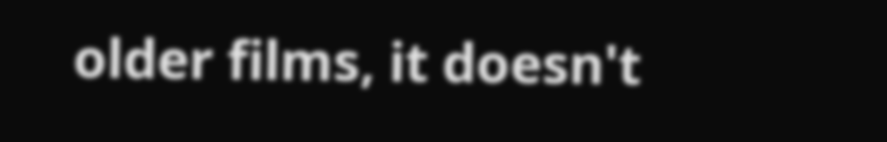older films, it doesn't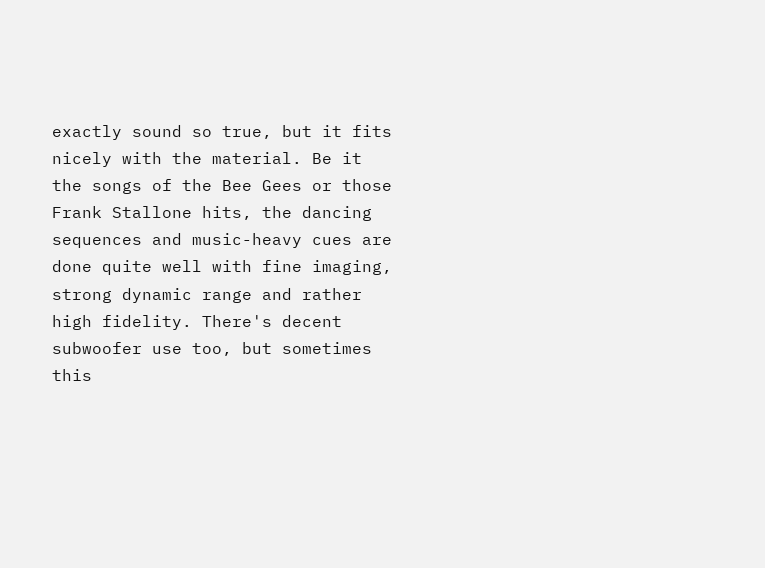exactly sound so true, but it fits nicely with the material. Be it the songs of the Bee Gees or those Frank Stallone hits, the dancing sequences and music-heavy cues are done quite well with fine imaging, strong dynamic range and rather high fidelity. There's decent subwoofer use too, but sometimes this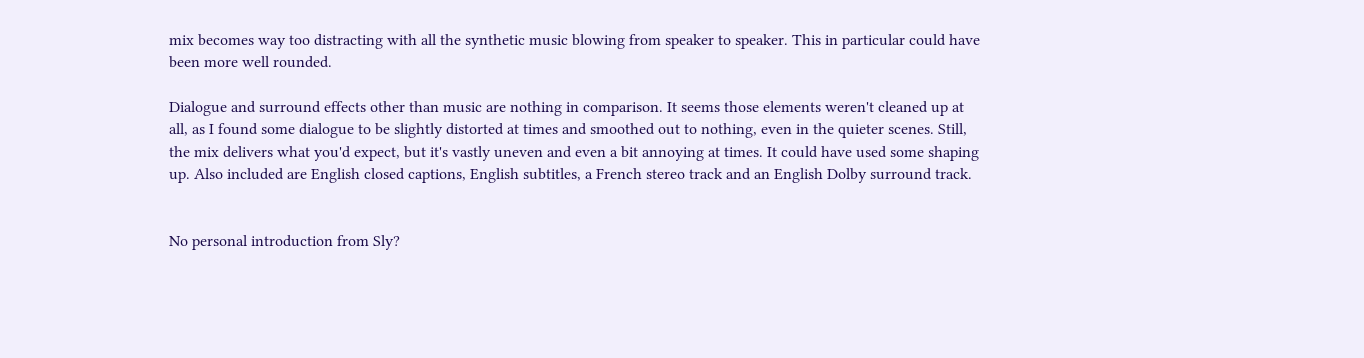mix becomes way too distracting with all the synthetic music blowing from speaker to speaker. This in particular could have been more well rounded.

Dialogue and surround effects other than music are nothing in comparison. It seems those elements weren't cleaned up at all, as I found some dialogue to be slightly distorted at times and smoothed out to nothing, even in the quieter scenes. Still, the mix delivers what you'd expect, but it's vastly uneven and even a bit annoying at times. It could have used some shaping up. Also included are English closed captions, English subtitles, a French stereo track and an English Dolby surround track.


No personal introduction from Sly?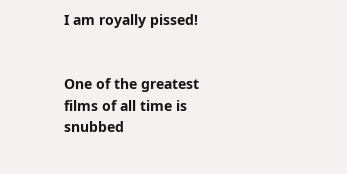I am royally pissed!


One of the greatest films of all time is snubbed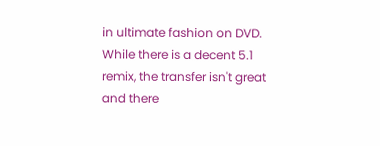in ultimate fashion on DVD. While there is a decent 5.1 remix, the transfer isn't great and there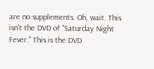are no supplements. Oh, wait. This isn't the DVD of "Saturday Night Fever." This is the DVD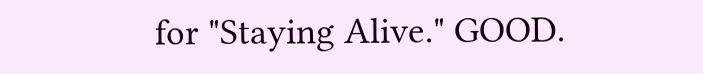for "Staying Alive." GOOD.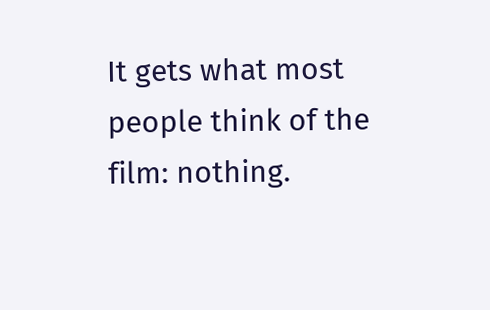It gets what most people think of the film: nothing.